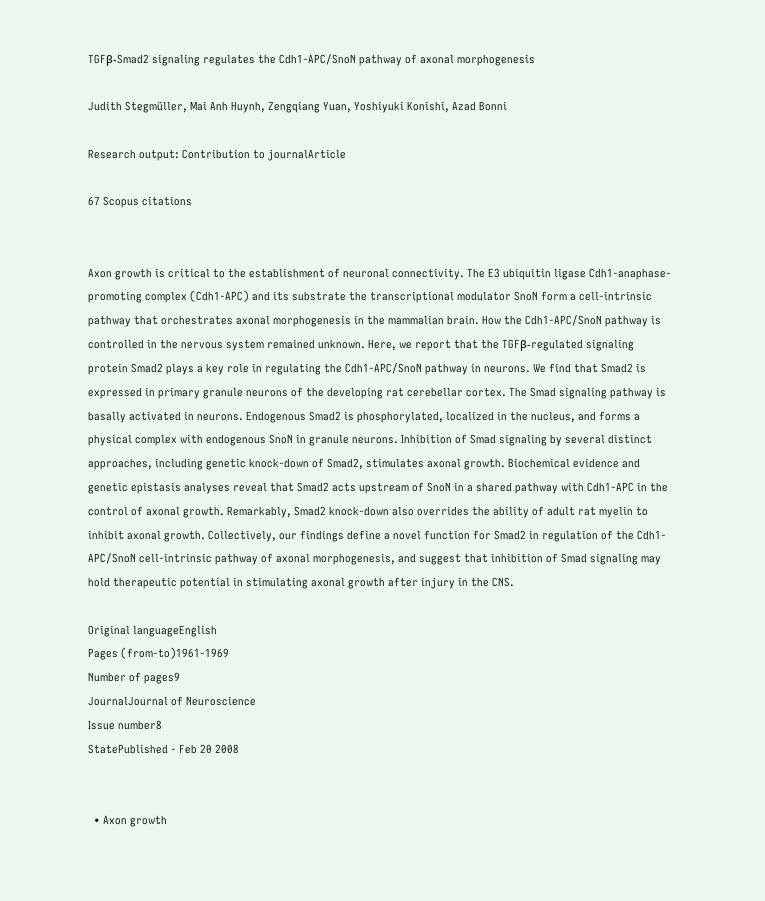TGFβ-Smad2 signaling regulates the Cdh1-APC/SnoN pathway of axonal morphogenesis

Judith Stegmüller, Mai Anh Huynh, Zengqiang Yuan, Yoshiyuki Konishi, Azad Bonni

Research output: Contribution to journalArticle

67 Scopus citations


Axon growth is critical to the establishment of neuronal connectivity. The E3 ubiquitin ligase Cdh1-anaphase-promoting complex (Cdh1-APC) and its substrate the transcriptional modulator SnoN form a cell-intrinsic pathway that orchestrates axonal morphogenesis in the mammalian brain. How the Cdh1-APC/SnoN pathway is controlled in the nervous system remained unknown. Here, we report that the TGFβ-regulated signaling protein Smad2 plays a key role in regulating the Cdh1-APC/SnoN pathway in neurons. We find that Smad2 is expressed in primary granule neurons of the developing rat cerebellar cortex. The Smad signaling pathway is basally activated in neurons. Endogenous Smad2 is phosphorylated, localized in the nucleus, and forms a physical complex with endogenous SnoN in granule neurons. Inhibition of Smad signaling by several distinct approaches, including genetic knock-down of Smad2, stimulates axonal growth. Biochemical evidence and genetic epistasis analyses reveal that Smad2 acts upstream of SnoN in a shared pathway with Cdh1-APC in the control of axonal growth. Remarkably, Smad2 knock-down also overrides the ability of adult rat myelin to inhibit axonal growth. Collectively, our findings define a novel function for Smad2 in regulation of the Cdh1-APC/SnoN cell-intrinsic pathway of axonal morphogenesis, and suggest that inhibition of Smad signaling may hold therapeutic potential in stimulating axonal growth after injury in the CNS.

Original languageEnglish
Pages (from-to)1961-1969
Number of pages9
JournalJournal of Neuroscience
Issue number8
StatePublished - Feb 20 2008


  • Axon growth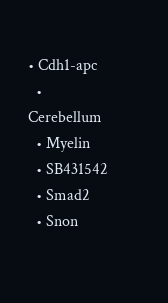• Cdh1-apc
  • Cerebellum
  • Myelin
  • SB431542
  • Smad2
  • Snon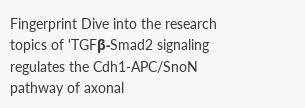Fingerprint Dive into the research topics of 'TGFβ-Smad2 signaling regulates the Cdh1-APC/SnoN pathway of axonal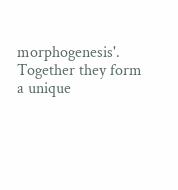morphogenesis'. Together they form a unique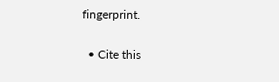fingerprint.

  • Cite this